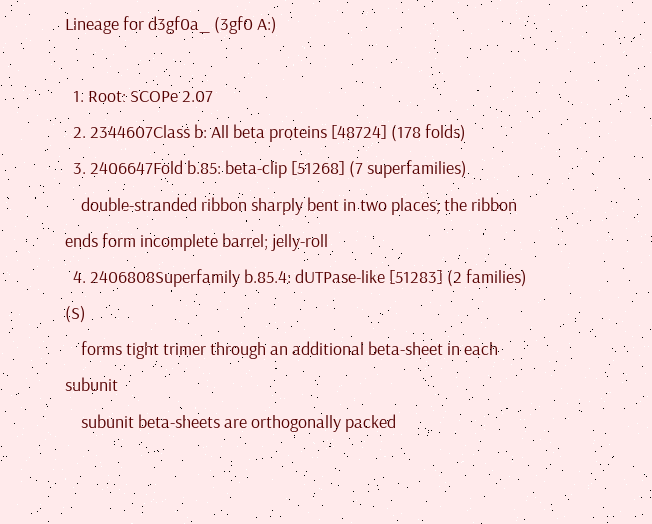Lineage for d3gf0a_ (3gf0 A:)

  1. Root: SCOPe 2.07
  2. 2344607Class b: All beta proteins [48724] (178 folds)
  3. 2406647Fold b.85: beta-clip [51268] (7 superfamilies)
    double-stranded ribbon sharply bent in two places; the ribbon ends form incomplete barrel; jelly-roll
  4. 2406808Superfamily b.85.4: dUTPase-like [51283] (2 families) (S)
    forms tight trimer through an additional beta-sheet in each subunit
    subunit beta-sheets are orthogonally packed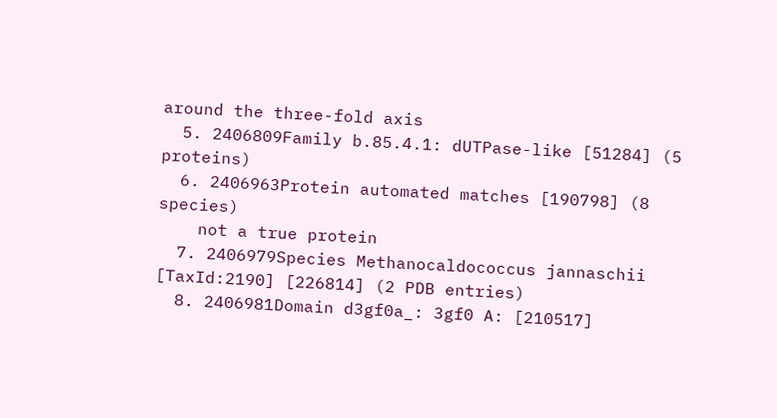around the three-fold axis
  5. 2406809Family b.85.4.1: dUTPase-like [51284] (5 proteins)
  6. 2406963Protein automated matches [190798] (8 species)
    not a true protein
  7. 2406979Species Methanocaldococcus jannaschii [TaxId:2190] [226814] (2 PDB entries)
  8. 2406981Domain d3gf0a_: 3gf0 A: [210517]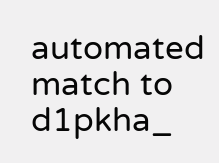automated match to d1pkha_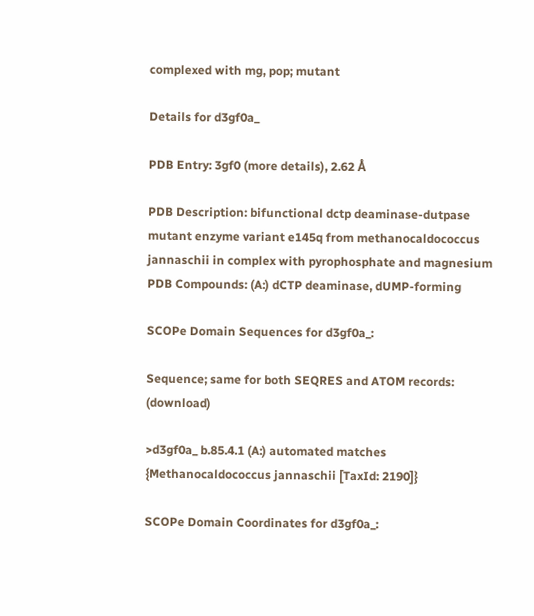complexed with mg, pop; mutant

Details for d3gf0a_

PDB Entry: 3gf0 (more details), 2.62 Å

PDB Description: bifunctional dctp deaminase-dutpase mutant enzyme variant e145q from methanocaldococcus jannaschii in complex with pyrophosphate and magnesium
PDB Compounds: (A:) dCTP deaminase, dUMP-forming

SCOPe Domain Sequences for d3gf0a_:

Sequence; same for both SEQRES and ATOM records: (download)

>d3gf0a_ b.85.4.1 (A:) automated matches {Methanocaldococcus jannaschii [TaxId: 2190]}

SCOPe Domain Coordinates for d3gf0a_: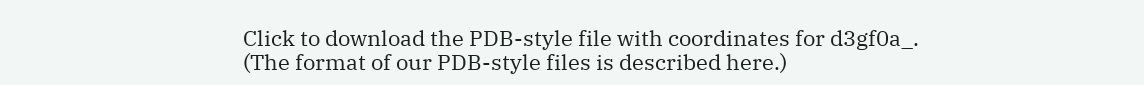Click to download the PDB-style file with coordinates for d3gf0a_.
(The format of our PDB-style files is described here.)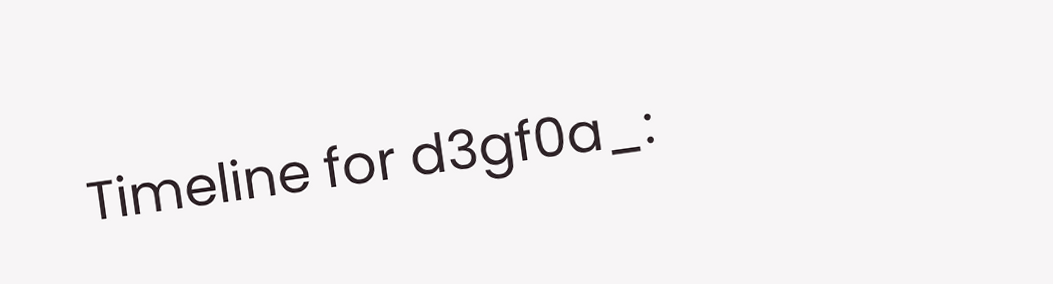Timeline for d3gf0a_: